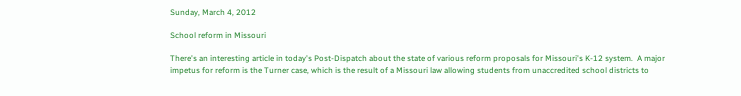Sunday, March 4, 2012

School reform in Missouri

There's an interesting article in today's Post-Dispatch about the state of various reform proposals for Missouri's K-12 system.  A major impetus for reform is the Turner case, which is the result of a Missouri law allowing students from unaccredited school districts to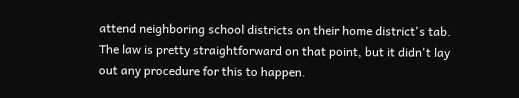attend neighboring school districts on their home district's tab.  The law is pretty straightforward on that point, but it didn't lay out any procedure for this to happen.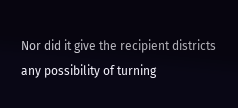Nor did it give the recipient districts any possibility of turning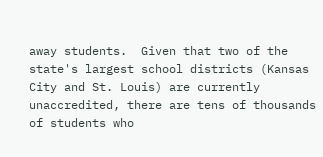away students.  Given that two of the state's largest school districts (Kansas City and St. Louis) are currently unaccredited, there are tens of thousands of students who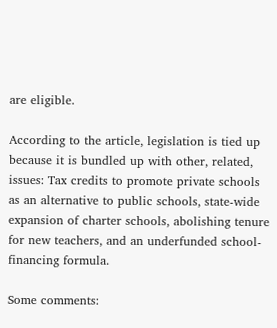are eligible.

According to the article, legislation is tied up because it is bundled up with other, related, issues: Tax credits to promote private schools as an alternative to public schools, state-wide expansion of charter schools, abolishing tenure for new teachers, and an underfunded school-financing formula.

Some comments: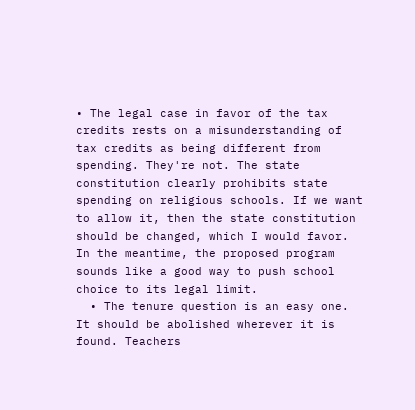• The legal case in favor of the tax credits rests on a misunderstanding of tax credits as being different from spending. They're not. The state constitution clearly prohibits state spending on religious schools. If we want to allow it, then the state constitution should be changed, which I would favor. In the meantime, the proposed program sounds like a good way to push school choice to its legal limit.
  • The tenure question is an easy one. It should be abolished wherever it is found. Teachers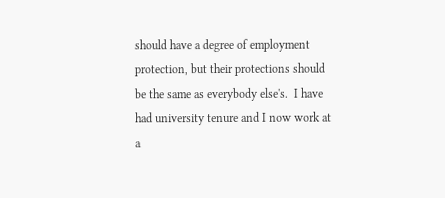should have a degree of employment protection, but their protections should be the same as everybody else's.  I have had university tenure and I now work at a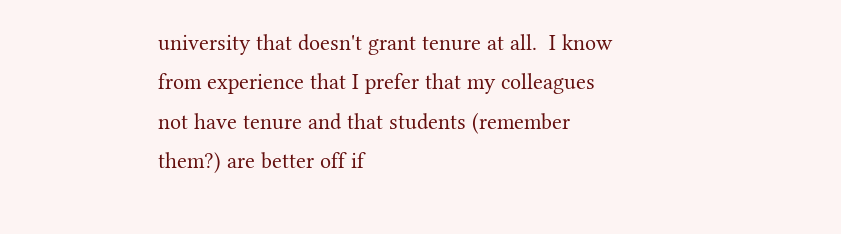university that doesn't grant tenure at all.  I know from experience that I prefer that my colleagues not have tenure and that students (remember them?) are better off if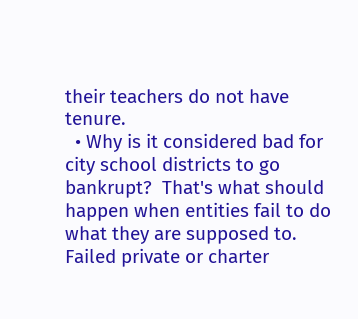their teachers do not have tenure.
  • Why is it considered bad for city school districts to go bankrupt?  That's what should happen when entities fail to do what they are supposed to.  Failed private or charter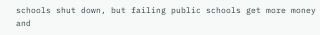schools shut down, but failing public schools get more money and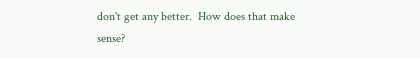don't get any better.  How does that make sense?